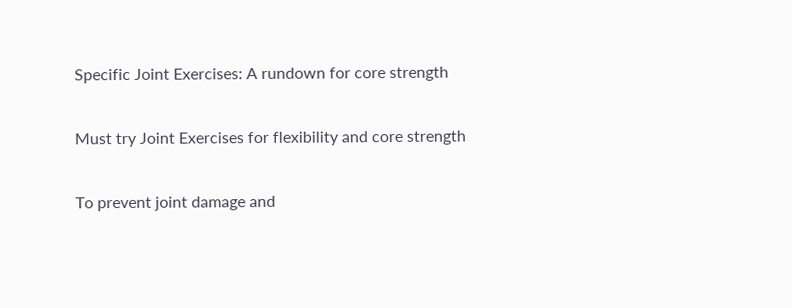Specific Joint Exercises: A rundown for core strength

Must try Joint Exercises for flexibility and core strength

To prevent joint damage and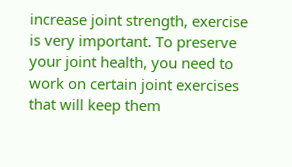increase joint strength, exercise is very important. To preserve your joint health, you need to work on certain joint exercises that will keep them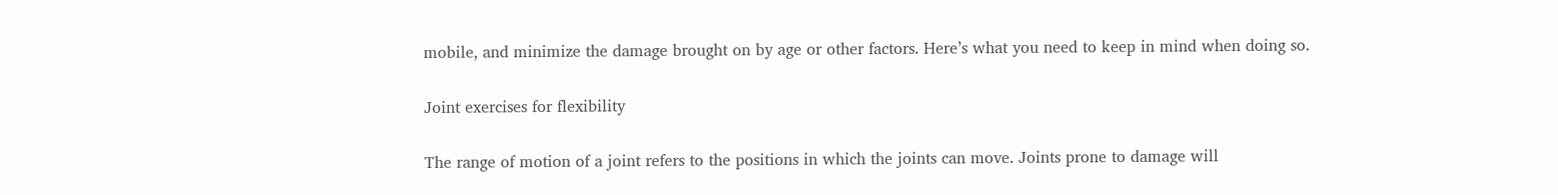mobile, and minimize the damage brought on by age or other factors. Here’s what you need to keep in mind when doing so.

Joint exercises for flexibility

The range of motion of a joint refers to the positions in which the joints can move. Joints prone to damage will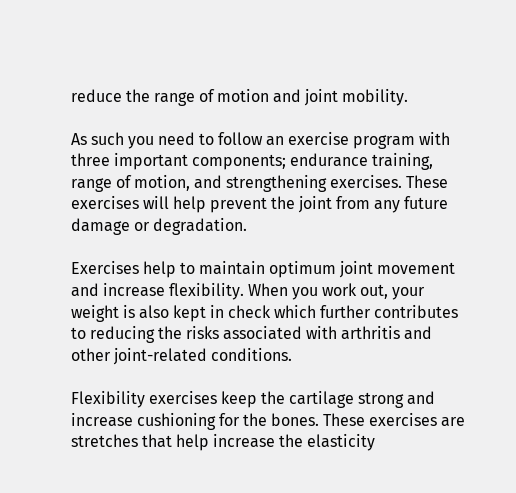reduce the range of motion and joint mobility.

As such you need to follow an exercise program with three important components; endurance training, range of motion, and strengthening exercises. These exercises will help prevent the joint from any future damage or degradation.

Exercises help to maintain optimum joint movement and increase flexibility. When you work out, your weight is also kept in check which further contributes to reducing the risks associated with arthritis and other joint-related conditions.

Flexibility exercises keep the cartilage strong and increase cushioning for the bones. These exercises are stretches that help increase the elasticity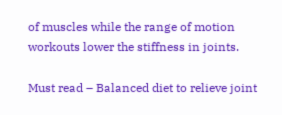of muscles while the range of motion workouts lower the stiffness in joints.

Must read – Balanced diet to relieve joint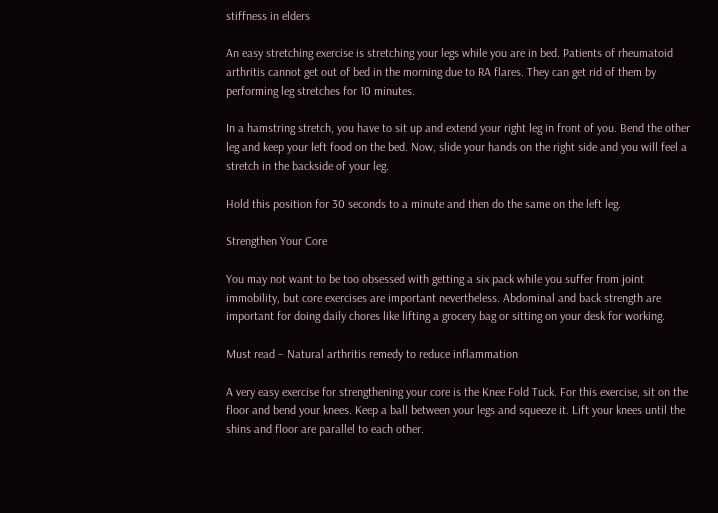stiffness in elders

An easy stretching exercise is stretching your legs while you are in bed. Patients of rheumatoid arthritis cannot get out of bed in the morning due to RA flares. They can get rid of them by performing leg stretches for 10 minutes.

In a hamstring stretch, you have to sit up and extend your right leg in front of you. Bend the other leg and keep your left food on the bed. Now, slide your hands on the right side and you will feel a stretch in the backside of your leg.

Hold this position for 30 seconds to a minute and then do the same on the left leg.

Strengthen Your Core

You may not want to be too obsessed with getting a six pack while you suffer from joint immobility, but core exercises are important nevertheless. Abdominal and back strength are important for doing daily chores like lifting a grocery bag or sitting on your desk for working.

Must read – Natural arthritis remedy to reduce inflammation

A very easy exercise for strengthening your core is the Knee Fold Tuck. For this exercise, sit on the floor and bend your knees. Keep a ball between your legs and squeeze it. Lift your knees until the shins and floor are parallel to each other.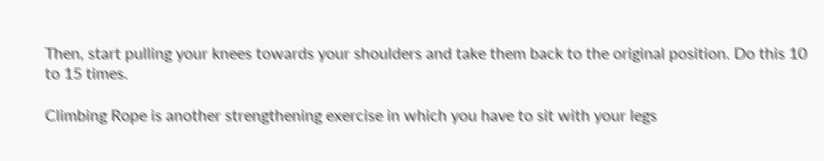Then, start pulling your knees towards your shoulders and take them back to the original position. Do this 10 to 15 times.

Climbing Rope is another strengthening exercise in which you have to sit with your legs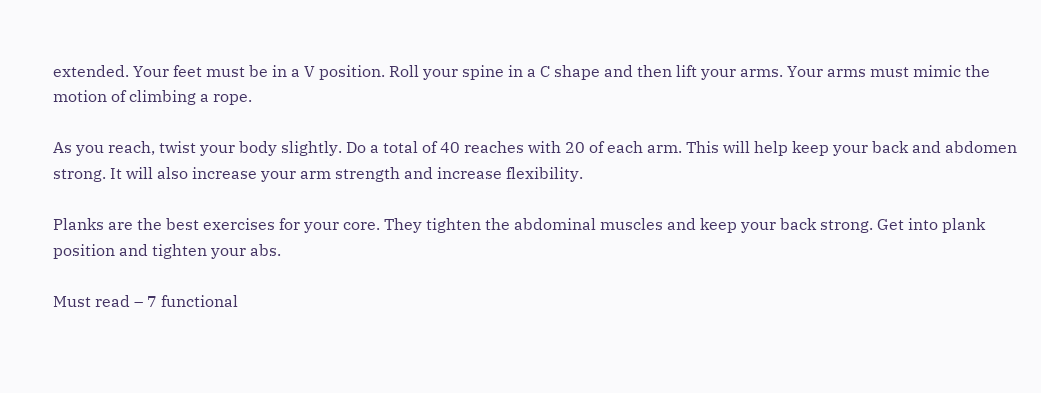extended. Your feet must be in a V position. Roll your spine in a C shape and then lift your arms. Your arms must mimic the motion of climbing a rope.

As you reach, twist your body slightly. Do a total of 40 reaches with 20 of each arm. This will help keep your back and abdomen strong. It will also increase your arm strength and increase flexibility.

Planks are the best exercises for your core. They tighten the abdominal muscles and keep your back strong. Get into plank position and tighten your abs.

Must read – 7 functional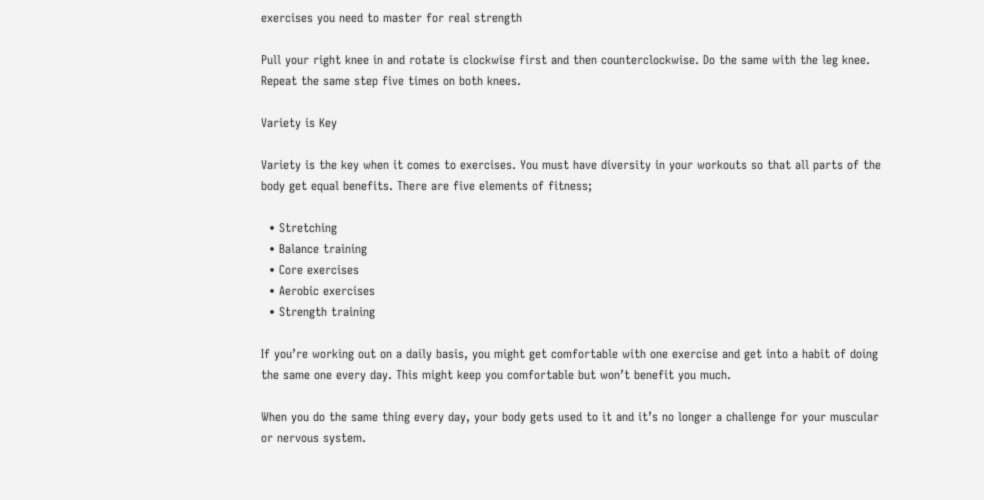exercises you need to master for real strength

Pull your right knee in and rotate is clockwise first and then counterclockwise. Do the same with the leg knee. Repeat the same step five times on both knees.

Variety is Key

Variety is the key when it comes to exercises. You must have diversity in your workouts so that all parts of the body get equal benefits. There are five elements of fitness;

  • Stretching
  • Balance training
  • Core exercises
  • Aerobic exercises
  • Strength training

If you’re working out on a daily basis, you might get comfortable with one exercise and get into a habit of doing the same one every day. This might keep you comfortable but won’t benefit you much.

When you do the same thing every day, your body gets used to it and it’s no longer a challenge for your muscular or nervous system.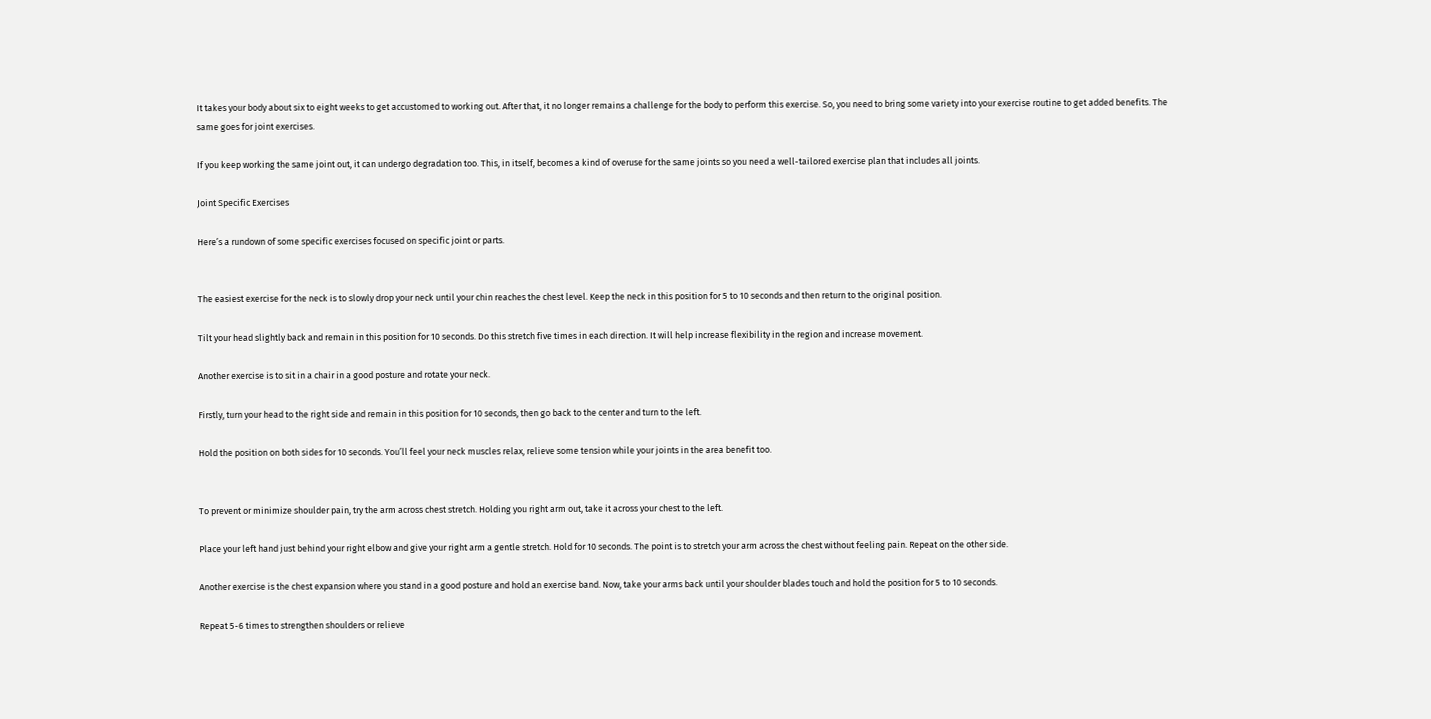It takes your body about six to eight weeks to get accustomed to working out. After that, it no longer remains a challenge for the body to perform this exercise. So, you need to bring some variety into your exercise routine to get added benefits. The same goes for joint exercises.

If you keep working the same joint out, it can undergo degradation too. This, in itself, becomes a kind of overuse for the same joints so you need a well-tailored exercise plan that includes all joints.

Joint Specific Exercises

Here’s a rundown of some specific exercises focused on specific joint or parts.


The easiest exercise for the neck is to slowly drop your neck until your chin reaches the chest level. Keep the neck in this position for 5 to 10 seconds and then return to the original position.

Tilt your head slightly back and remain in this position for 10 seconds. Do this stretch five times in each direction. It will help increase flexibility in the region and increase movement.

Another exercise is to sit in a chair in a good posture and rotate your neck.

Firstly, turn your head to the right side and remain in this position for 10 seconds, then go back to the center and turn to the left.

Hold the position on both sides for 10 seconds. You’ll feel your neck muscles relax, relieve some tension while your joints in the area benefit too.


To prevent or minimize shoulder pain, try the arm across chest stretch. Holding you right arm out, take it across your chest to the left.

Place your left hand just behind your right elbow and give your right arm a gentle stretch. Hold for 10 seconds. The point is to stretch your arm across the chest without feeling pain. Repeat on the other side.

Another exercise is the chest expansion where you stand in a good posture and hold an exercise band. Now, take your arms back until your shoulder blades touch and hold the position for 5 to 10 seconds.

Repeat 5-6 times to strengthen shoulders or relieve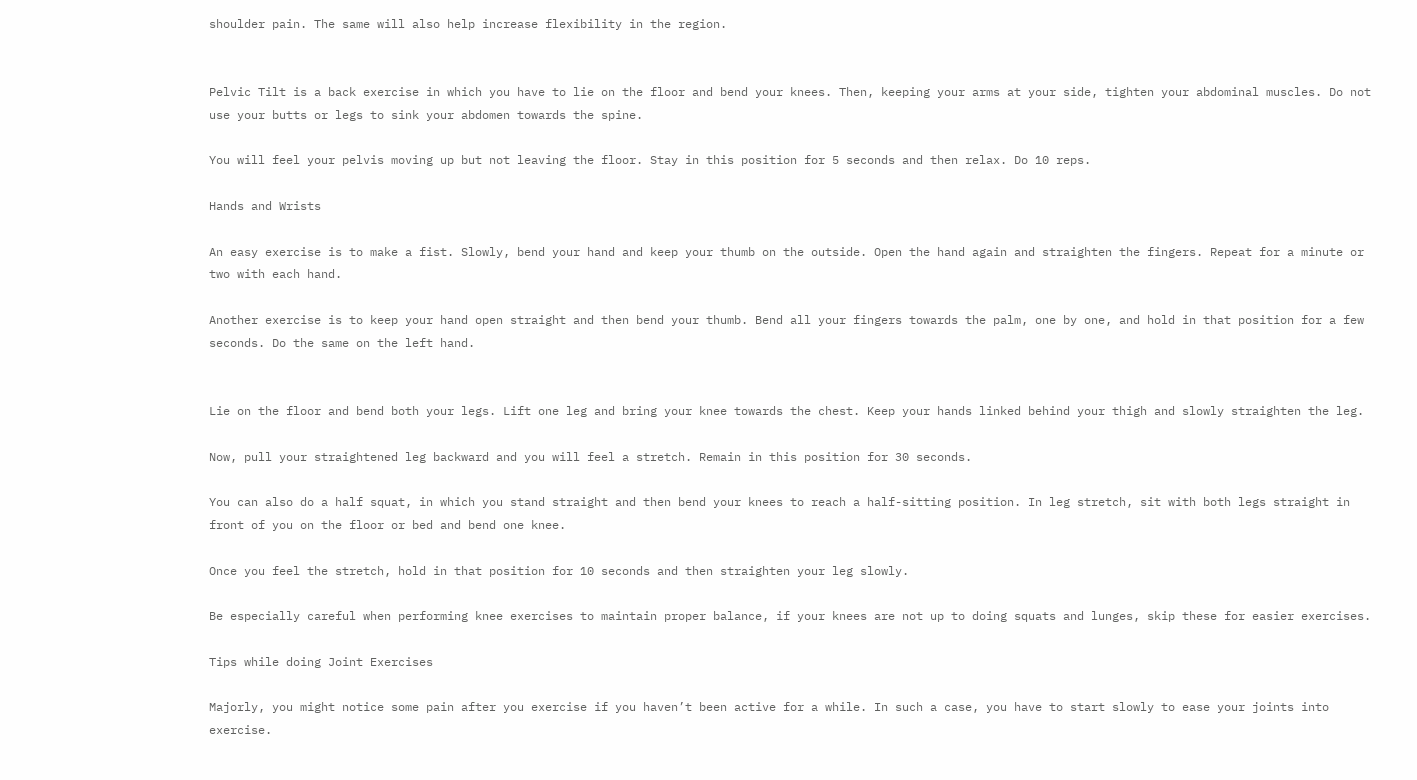shoulder pain. The same will also help increase flexibility in the region.


Pelvic Tilt is a back exercise in which you have to lie on the floor and bend your knees. Then, keeping your arms at your side, tighten your abdominal muscles. Do not use your butts or legs to sink your abdomen towards the spine.

You will feel your pelvis moving up but not leaving the floor. Stay in this position for 5 seconds and then relax. Do 10 reps.

Hands and Wrists

An easy exercise is to make a fist. Slowly, bend your hand and keep your thumb on the outside. Open the hand again and straighten the fingers. Repeat for a minute or two with each hand.

Another exercise is to keep your hand open straight and then bend your thumb. Bend all your fingers towards the palm, one by one, and hold in that position for a few seconds. Do the same on the left hand.


Lie on the floor and bend both your legs. Lift one leg and bring your knee towards the chest. Keep your hands linked behind your thigh and slowly straighten the leg.

Now, pull your straightened leg backward and you will feel a stretch. Remain in this position for 30 seconds.

You can also do a half squat, in which you stand straight and then bend your knees to reach a half-sitting position. In leg stretch, sit with both legs straight in front of you on the floor or bed and bend one knee.

Once you feel the stretch, hold in that position for 10 seconds and then straighten your leg slowly.

Be especially careful when performing knee exercises to maintain proper balance, if your knees are not up to doing squats and lunges, skip these for easier exercises.

Tips while doing Joint Exercises

Majorly, you might notice some pain after you exercise if you haven’t been active for a while. In such a case, you have to start slowly to ease your joints into exercise.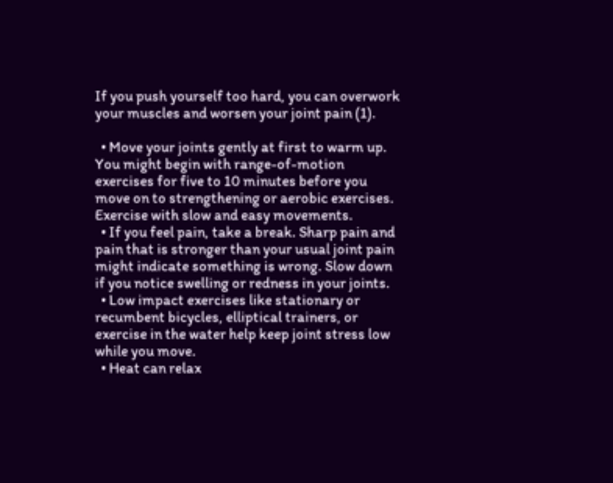If you push yourself too hard, you can overwork your muscles and worsen your joint pain (1).

  • Move your joints gently at first to warm up. You might begin with range-of-motion exercises for five to 10 minutes before you move on to strengthening or aerobic exercises. Exercise with slow and easy movements.
  • If you feel pain, take a break. Sharp pain and pain that is stronger than your usual joint pain might indicate something is wrong. Slow down if you notice swelling or redness in your joints.
  • Low impact exercises like stationary or recumbent bicycles, elliptical trainers, or exercise in the water help keep joint stress low while you move.
  • Heat can relax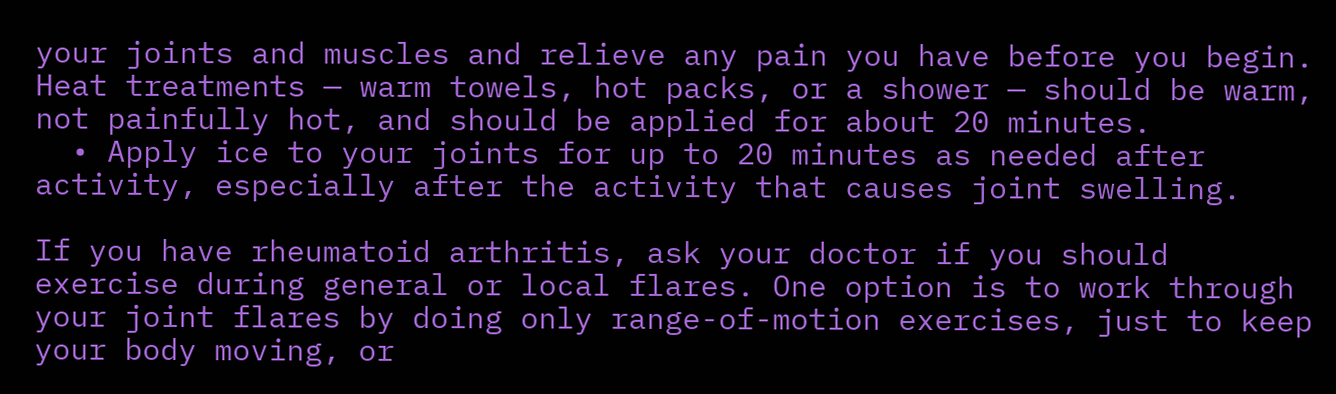your joints and muscles and relieve any pain you have before you begin. Heat treatments — warm towels, hot packs, or a shower — should be warm, not painfully hot, and should be applied for about 20 minutes.
  • Apply ice to your joints for up to 20 minutes as needed after activity, especially after the activity that causes joint swelling.

If you have rheumatoid arthritis, ask your doctor if you should exercise during general or local flares. One option is to work through your joint flares by doing only range-of-motion exercises, just to keep your body moving, or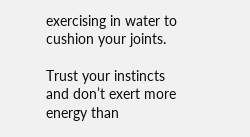exercising in water to cushion your joints.

Trust your instincts and don’t exert more energy than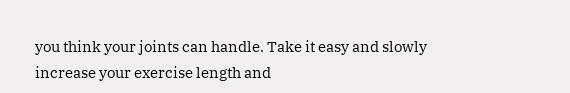you think your joints can handle. Take it easy and slowly increase your exercise length and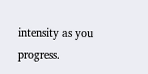intensity as you progress.